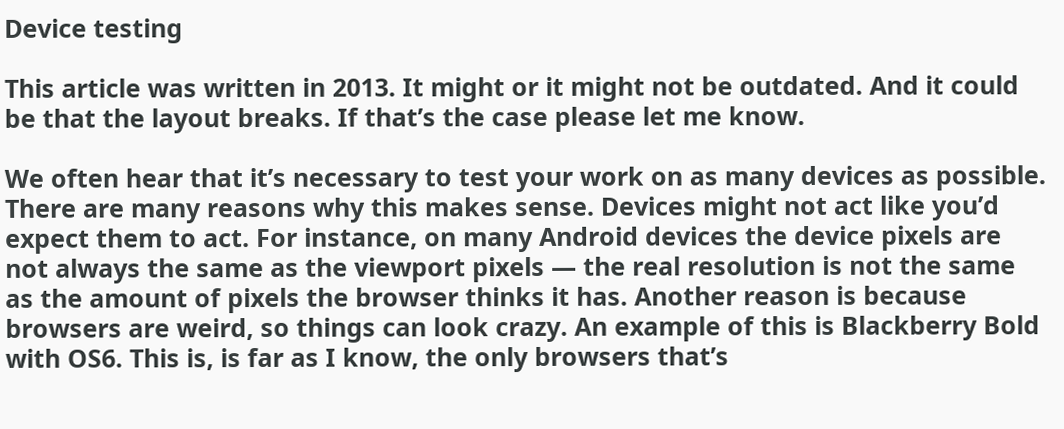Device testing

This article was written in 2013. It might or it might not be outdated. And it could be that the layout breaks. If that’s the case please let me know.

We often hear that it’s necessary to test your work on as many devices as possible. There are many reasons why this makes sense. Devices might not act like you’d expect them to act. For instance, on many Android devices the device pixels are not always the same as the viewport pixels — the real resolution is not the same as the amount of pixels the browser thinks it has. Another reason is because browsers are weird, so things can look crazy. An example of this is Blackberry Bold with OS6. This is, is far as I know, the only browsers that’s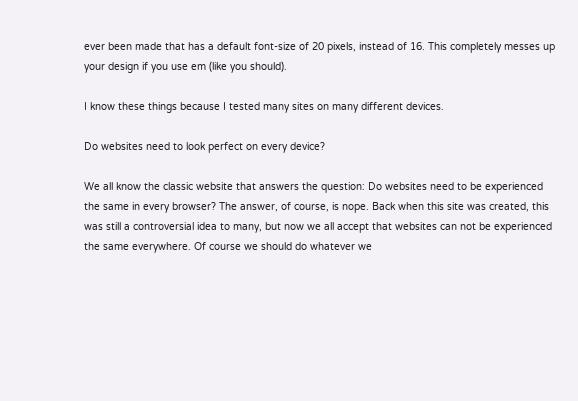ever been made that has a default font-size of 20 pixels, instead of 16. This completely messes up your design if you use em (like you should).

I know these things because I tested many sites on many different devices.

Do websites need to look perfect on every device?

We all know the classic website that answers the question: Do websites need to be experienced the same in every browser? The answer, of course, is nope. Back when this site was created, this was still a controversial idea to many, but now we all accept that websites can not be experienced the same everywhere. Of course we should do whatever we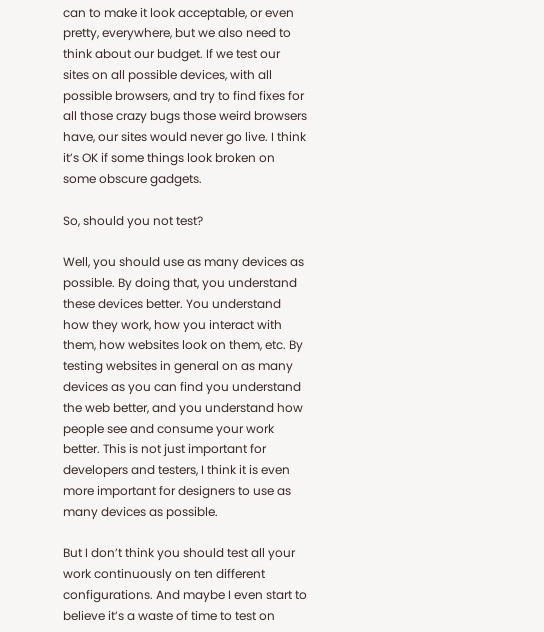can to make it look acceptable, or even pretty, everywhere, but we also need to think about our budget. If we test our sites on all possible devices, with all possible browsers, and try to find fixes for all those crazy bugs those weird browsers have, our sites would never go live. I think it’s OK if some things look broken on some obscure gadgets.

So, should you not test?

Well, you should use as many devices as possible. By doing that, you understand these devices better. You understand how they work, how you interact with them, how websites look on them, etc. By testing websites in general on as many devices as you can find you understand the web better, and you understand how people see and consume your work better. This is not just important for developers and testers, I think it is even more important for designers to use as many devices as possible.

But I don’t think you should test all your work continuously on ten different configurations. And maybe I even start to believe it’s a waste of time to test on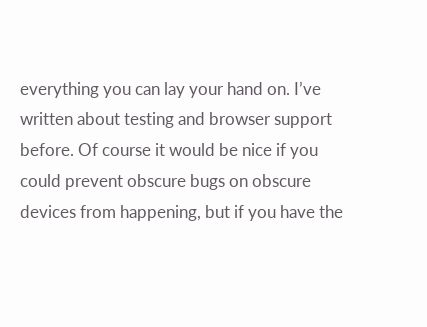everything you can lay your hand on. I’ve written about testing and browser support before. Of course it would be nice if you could prevent obscure bugs on obscure devices from happening, but if you have the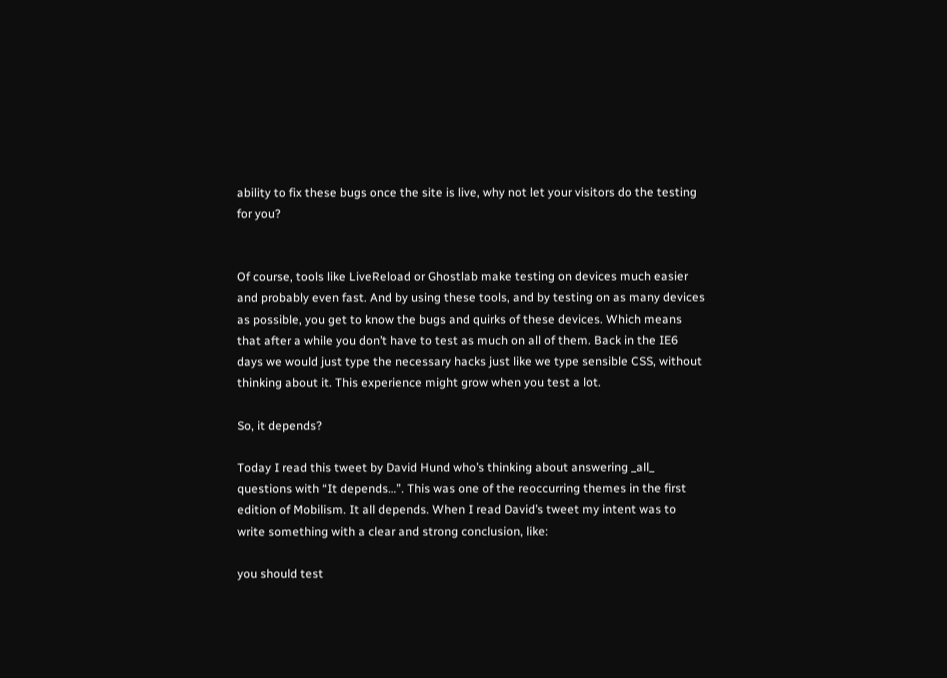ability to fix these bugs once the site is live, why not let your visitors do the testing for you?


Of course, tools like LiveReload or Ghostlab make testing on devices much easier and probably even fast. And by using these tools, and by testing on as many devices as possible, you get to know the bugs and quirks of these devices. Which means that after a while you don’t have to test as much on all of them. Back in the IE6 days we would just type the necessary hacks just like we type sensible CSS, without thinking about it. This experience might grow when you test a lot.

So, it depends?

Today I read this tweet by David Hund who’s thinking about answering _all_ questions with “It depends…”. This was one of the reoccurring themes in the first edition of Mobilism. It all depends. When I read David’s tweet my intent was to write something with a clear and strong conclusion, like:

you should test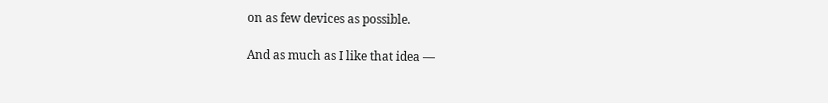on as few devices as possible.

And as much as I like that idea —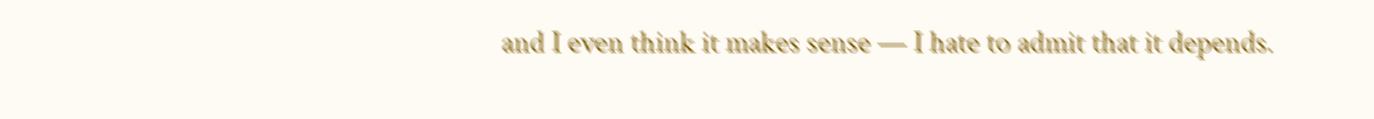and I even think it makes sense — I hate to admit that it depends.